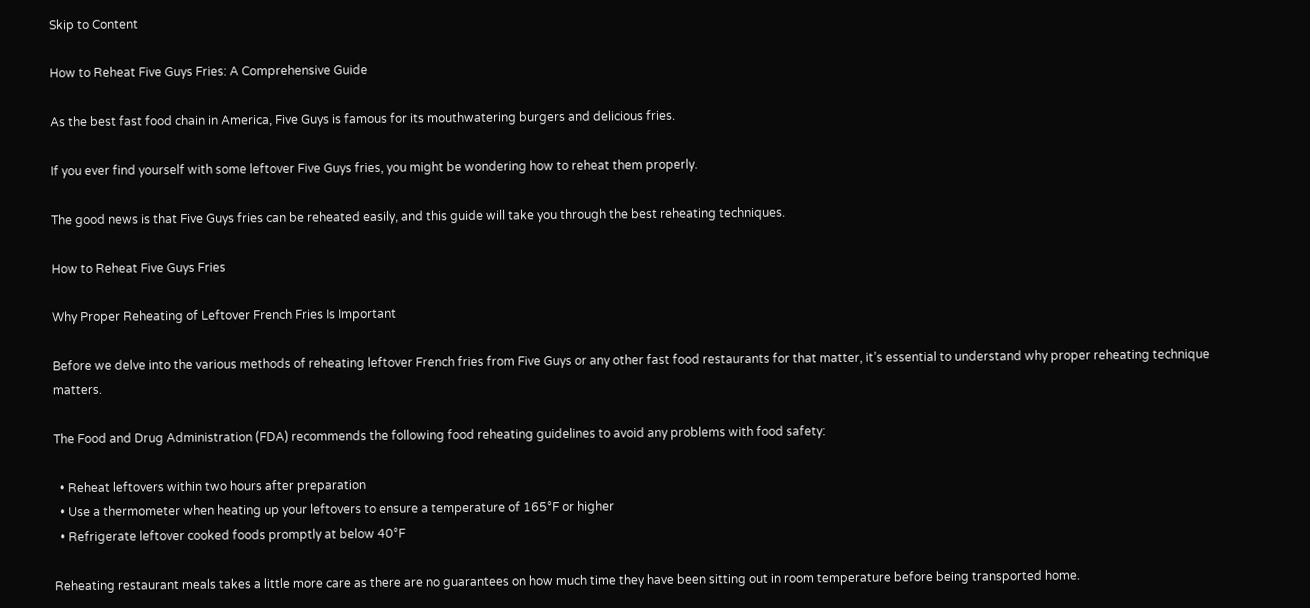Skip to Content

How to Reheat Five Guys Fries: A Comprehensive Guide

As the best fast food chain in America, Five Guys is famous for its mouthwatering burgers and delicious fries.

If you ever find yourself with some leftover Five Guys fries, you might be wondering how to reheat them properly.

The good news is that Five Guys fries can be reheated easily, and this guide will take you through the best reheating techniques.

How to Reheat Five Guys Fries

Why Proper Reheating of Leftover French Fries Is Important

Before we delve into the various methods of reheating leftover French fries from Five Guys or any other fast food restaurants for that matter, it’s essential to understand why proper reheating technique matters.

The Food and Drug Administration (FDA) recommends the following food reheating guidelines to avoid any problems with food safety:

  • Reheat leftovers within two hours after preparation
  • Use a thermometer when heating up your leftovers to ensure a temperature of 165°F or higher
  • Refrigerate leftover cooked foods promptly at below 40°F

Reheating restaurant meals takes a little more care as there are no guarantees on how much time they have been sitting out in room temperature before being transported home.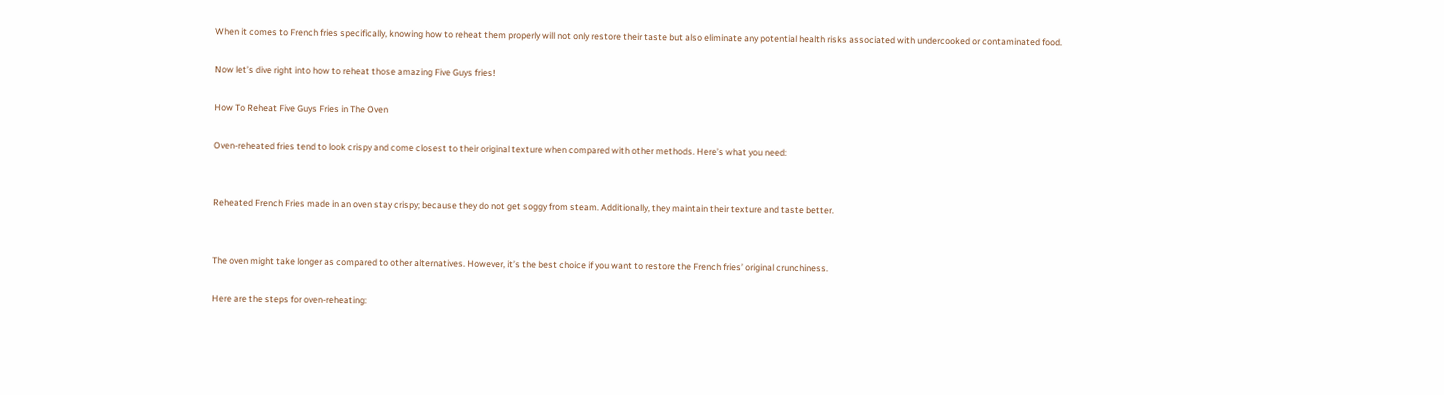When it comes to French fries specifically, knowing how to reheat them properly will not only restore their taste but also eliminate any potential health risks associated with undercooked or contaminated food.

Now let’s dive right into how to reheat those amazing Five Guys fries!

How To Reheat Five Guys Fries in The Oven

Oven-reheated fries tend to look crispy and come closest to their original texture when compared with other methods. Here’s what you need:


Reheated French Fries made in an oven stay crispy; because they do not get soggy from steam. Additionally, they maintain their texture and taste better.


The oven might take longer as compared to other alternatives. However, it’s the best choice if you want to restore the French fries’ original crunchiness.

Here are the steps for oven-reheating: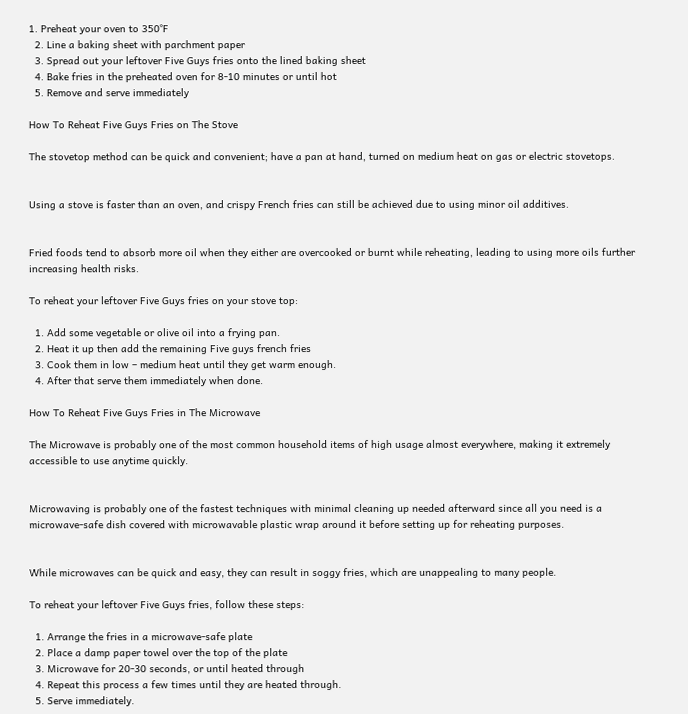1. Preheat your oven to 350°F
  2. Line a baking sheet with parchment paper
  3. Spread out your leftover Five Guys fries onto the lined baking sheet
  4. Bake fries in the preheated oven for 8-10 minutes or until hot
  5. Remove and serve immediately

How To Reheat Five Guys Fries on The Stove

The stovetop method can be quick and convenient; have a pan at hand, turned on medium heat on gas or electric stovetops.


Using a stove is faster than an oven, and crispy French fries can still be achieved due to using minor oil additives.


Fried foods tend to absorb more oil when they either are overcooked or burnt while reheating, leading to using more oils further increasing health risks.

To reheat your leftover Five Guys fries on your stove top:

  1. Add some vegetable or olive oil into a frying pan.
  2. Heat it up then add the remaining Five guys french fries
  3. Cook them in low – medium heat until they get warm enough.
  4. After that serve them immediately when done.

How To Reheat Five Guys Fries in The Microwave

The Microwave is probably one of the most common household items of high usage almost everywhere, making it extremely accessible to use anytime quickly.


Microwaving is probably one of the fastest techniques with minimal cleaning up needed afterward since all you need is a microwave-safe dish covered with microwavable plastic wrap around it before setting up for reheating purposes.


While microwaves can be quick and easy, they can result in soggy fries, which are unappealing to many people.

To reheat your leftover Five Guys fries, follow these steps:

  1. Arrange the fries in a microwave-safe plate
  2. Place a damp paper towel over the top of the plate
  3. Microwave for 20-30 seconds, or until heated through
  4. Repeat this process a few times until they are heated through.
  5. Serve immediately.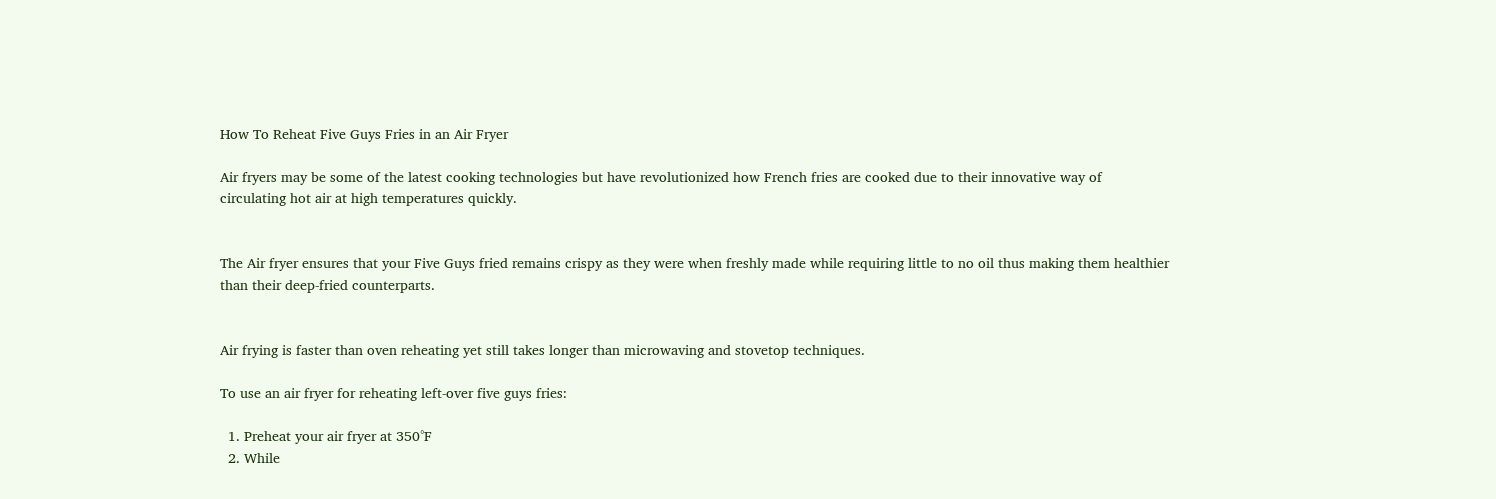How To Reheat Five Guys Fries in an Air Fryer

Air fryers may be some of the latest cooking technologies but have revolutionized how French fries are cooked due to their innovative way of circulating hot air at high temperatures quickly.


The Air fryer ensures that your Five Guys fried remains crispy as they were when freshly made while requiring little to no oil thus making them healthier than their deep-fried counterparts.


Air frying is faster than oven reheating yet still takes longer than microwaving and stovetop techniques.

To use an air fryer for reheating left-over five guys fries:

  1. Preheat your air fryer at 350°F
  2. While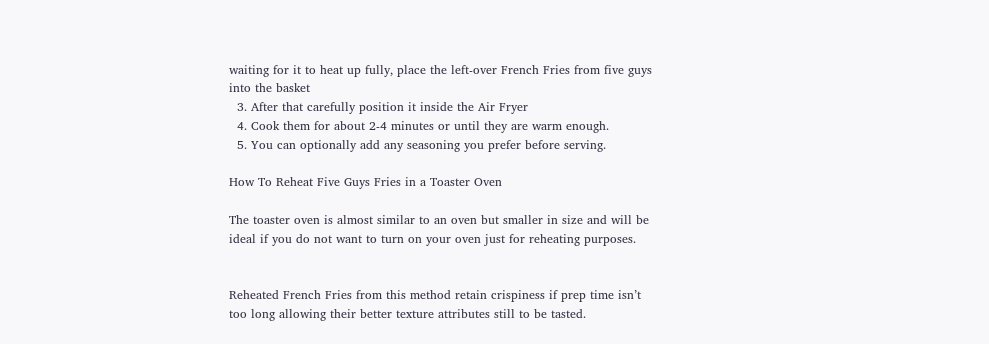waiting for it to heat up fully, place the left-over French Fries from five guys into the basket
  3. After that carefully position it inside the Air Fryer
  4. Cook them for about 2-4 minutes or until they are warm enough.
  5. You can optionally add any seasoning you prefer before serving.

How To Reheat Five Guys Fries in a Toaster Oven

The toaster oven is almost similar to an oven but smaller in size and will be ideal if you do not want to turn on your oven just for reheating purposes.


Reheated French Fries from this method retain crispiness if prep time isn’t too long allowing their better texture attributes still to be tasted.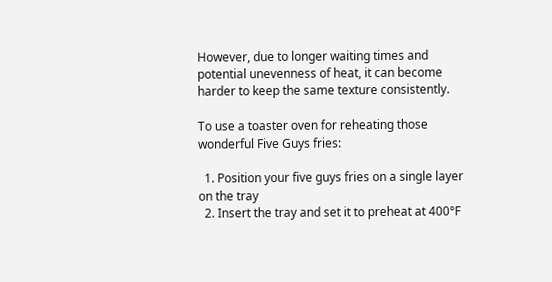However, due to longer waiting times and potential unevenness of heat, it can become harder to keep the same texture consistently.

To use a toaster oven for reheating those wonderful Five Guys fries:

  1. Position your five guys fries on a single layer on the tray
  2. Insert the tray and set it to preheat at 400°F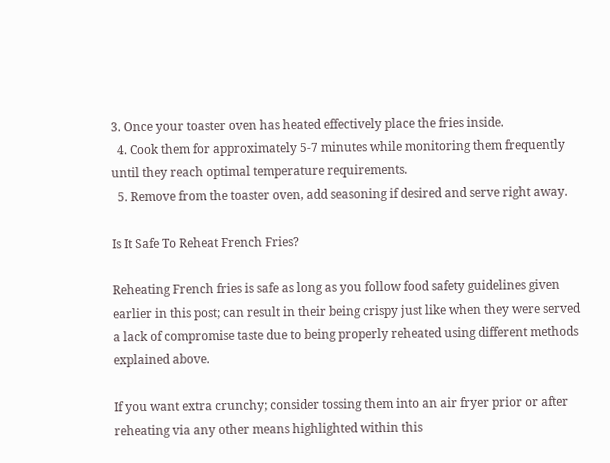3. Once your toaster oven has heated effectively place the fries inside.
  4. Cook them for approximately 5-7 minutes while monitoring them frequently until they reach optimal temperature requirements.
  5. Remove from the toaster oven, add seasoning if desired and serve right away.

Is It Safe To Reheat French Fries?

Reheating French fries is safe as long as you follow food safety guidelines given earlier in this post; can result in their being crispy just like when they were served a lack of compromise taste due to being properly reheated using different methods explained above.

If you want extra crunchy; consider tossing them into an air fryer prior or after reheating via any other means highlighted within this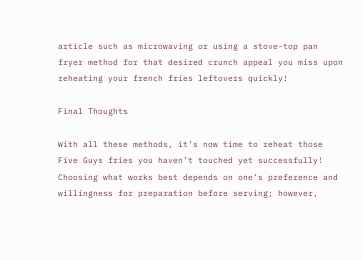article such as microwaving or using a stove-top pan fryer method for that desired crunch appeal you miss upon reheating your french fries leftovers quickly!

Final Thoughts

With all these methods, it’s now time to reheat those Five Guys fries you haven’t touched yet successfully! Choosing what works best depends on one’s preference and willingness for preparation before serving; however,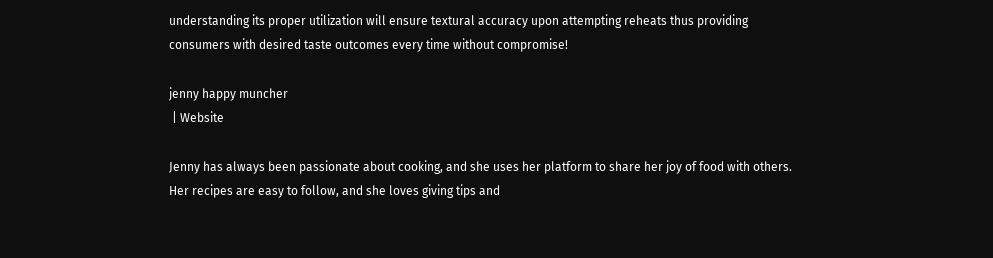understanding its proper utilization will ensure textural accuracy upon attempting reheats thus providing consumers with desired taste outcomes every time without compromise!

jenny happy muncher
 | Website

Jenny has always been passionate about cooking, and she uses her platform to share her joy of food with others. Her recipes are easy to follow, and she loves giving tips and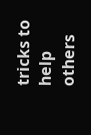tricks to help others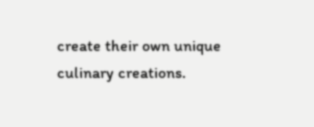create their own unique culinary creations.